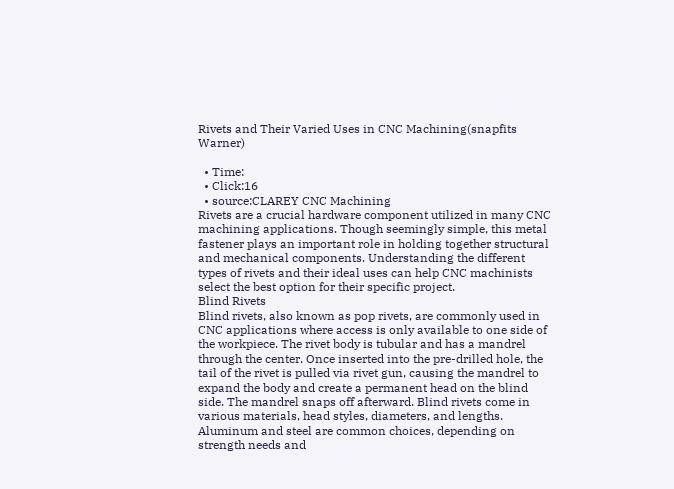Rivets and Their Varied Uses in CNC Machining(snapfits Warner)

  • Time:
  • Click:16
  • source:CLAREY CNC Machining
Rivets are a crucial hardware component utilized in many CNC machining applications. Though seemingly simple, this metal fastener plays an important role in holding together structural and mechanical components. Understanding the different types of rivets and their ideal uses can help CNC machinists select the best option for their specific project.
Blind Rivets
Blind rivets, also known as pop rivets, are commonly used in CNC applications where access is only available to one side of the workpiece. The rivet body is tubular and has a mandrel through the center. Once inserted into the pre-drilled hole, the tail of the rivet is pulled via rivet gun, causing the mandrel to expand the body and create a permanent head on the blind side. The mandrel snaps off afterward. Blind rivets come in various materials, head styles, diameters, and lengths. Aluminum and steel are common choices, depending on strength needs and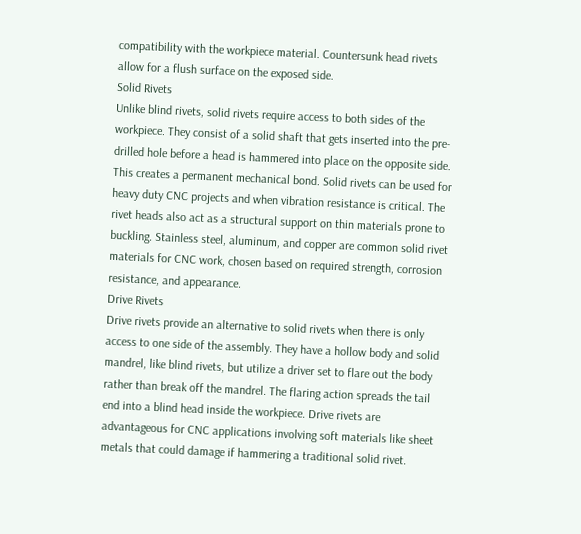compatibility with the workpiece material. Countersunk head rivets allow for a flush surface on the exposed side.
Solid Rivets
Unlike blind rivets, solid rivets require access to both sides of the workpiece. They consist of a solid shaft that gets inserted into the pre-drilled hole before a head is hammered into place on the opposite side. This creates a permanent mechanical bond. Solid rivets can be used for heavy duty CNC projects and when vibration resistance is critical. The rivet heads also act as a structural support on thin materials prone to buckling. Stainless steel, aluminum, and copper are common solid rivet materials for CNC work, chosen based on required strength, corrosion resistance, and appearance.
Drive Rivets
Drive rivets provide an alternative to solid rivets when there is only access to one side of the assembly. They have a hollow body and solid mandrel, like blind rivets, but utilize a driver set to flare out the body rather than break off the mandrel. The flaring action spreads the tail end into a blind head inside the workpiece. Drive rivets are advantageous for CNC applications involving soft materials like sheet metals that could damage if hammering a traditional solid rivet.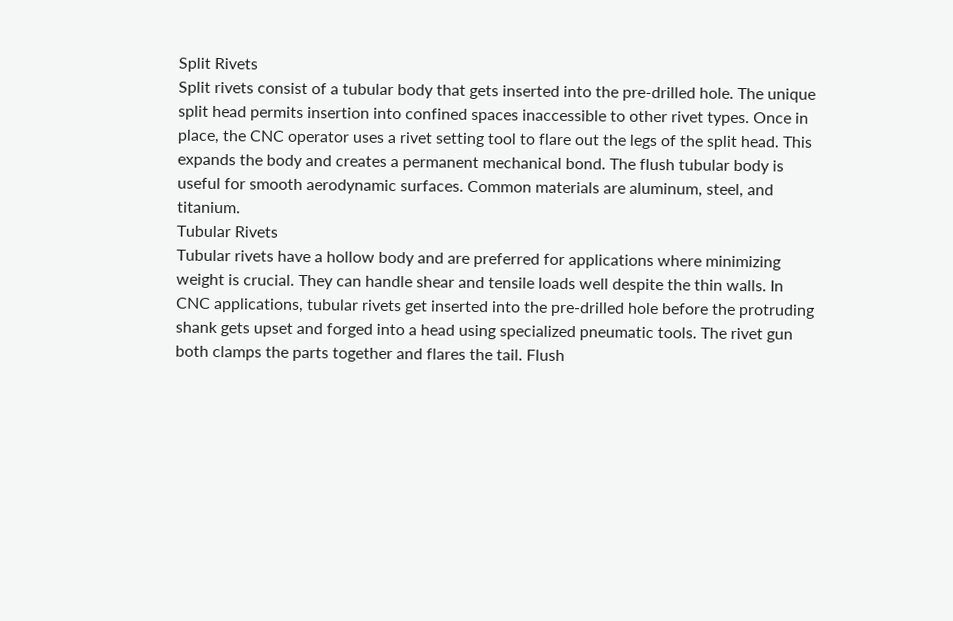Split Rivets
Split rivets consist of a tubular body that gets inserted into the pre-drilled hole. The unique split head permits insertion into confined spaces inaccessible to other rivet types. Once in place, the CNC operator uses a rivet setting tool to flare out the legs of the split head. This expands the body and creates a permanent mechanical bond. The flush tubular body is useful for smooth aerodynamic surfaces. Common materials are aluminum, steel, and titanium.
Tubular Rivets
Tubular rivets have a hollow body and are preferred for applications where minimizing weight is crucial. They can handle shear and tensile loads well despite the thin walls. In CNC applications, tubular rivets get inserted into the pre-drilled hole before the protruding shank gets upset and forged into a head using specialized pneumatic tools. The rivet gun both clamps the parts together and flares the tail. Flush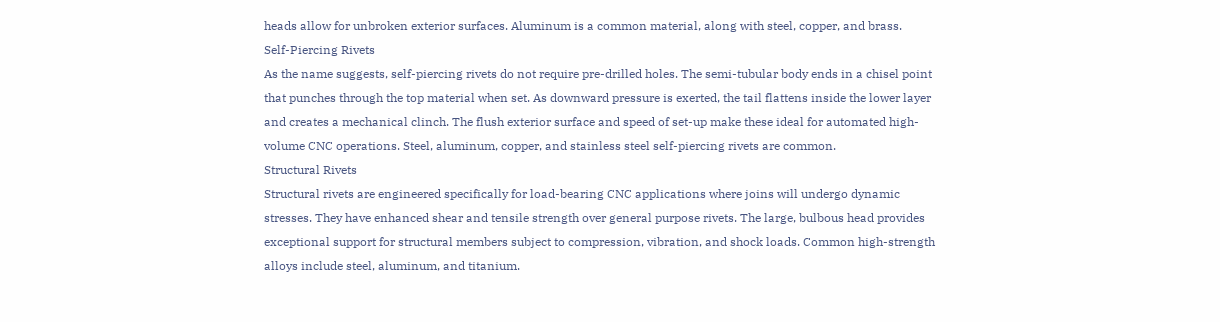heads allow for unbroken exterior surfaces. Aluminum is a common material, along with steel, copper, and brass.
Self-Piercing Rivets
As the name suggests, self-piercing rivets do not require pre-drilled holes. The semi-tubular body ends in a chisel point that punches through the top material when set. As downward pressure is exerted, the tail flattens inside the lower layer and creates a mechanical clinch. The flush exterior surface and speed of set-up make these ideal for automated high-volume CNC operations. Steel, aluminum, copper, and stainless steel self-piercing rivets are common.
Structural Rivets
Structural rivets are engineered specifically for load-bearing CNC applications where joins will undergo dynamic stresses. They have enhanced shear and tensile strength over general purpose rivets. The large, bulbous head provides exceptional support for structural members subject to compression, vibration, and shock loads. Common high-strength alloys include steel, aluminum, and titanium.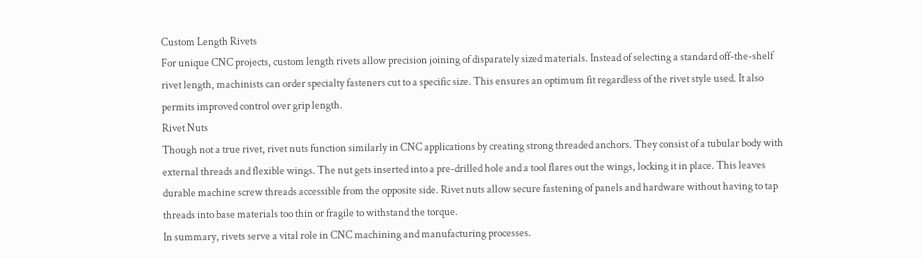Custom Length Rivets
For unique CNC projects, custom length rivets allow precision joining of disparately sized materials. Instead of selecting a standard off-the-shelf rivet length, machinists can order specialty fasteners cut to a specific size. This ensures an optimum fit regardless of the rivet style used. It also permits improved control over grip length.
Rivet Nuts
Though not a true rivet, rivet nuts function similarly in CNC applications by creating strong threaded anchors. They consist of a tubular body with external threads and flexible wings. The nut gets inserted into a pre-drilled hole and a tool flares out the wings, locking it in place. This leaves durable machine screw threads accessible from the opposite side. Rivet nuts allow secure fastening of panels and hardware without having to tap threads into base materials too thin or fragile to withstand the torque.
In summary, rivets serve a vital role in CNC machining and manufacturing processes.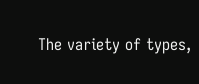The variety of types,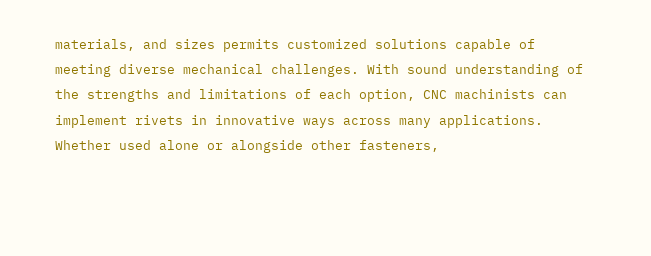materials, and sizes permits customized solutions capable of meeting diverse mechanical challenges. With sound understanding of the strengths and limitations of each option, CNC machinists can implement rivets in innovative ways across many applications. Whether used alone or alongside other fasteners,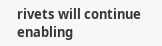rivets will continue enabling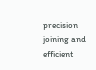precision joining and efficient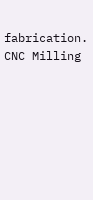fabrication. CNC Milling